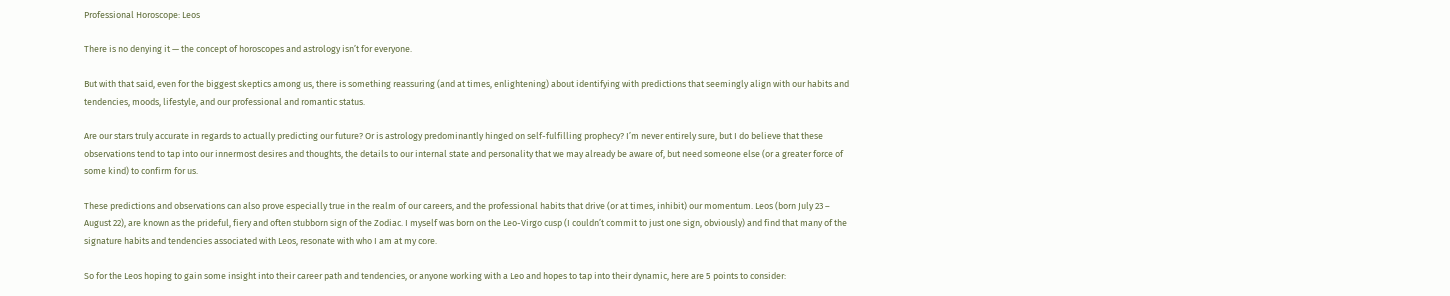Professional Horoscope: Leos

There is no denying it — the concept of horoscopes and astrology isn’t for everyone.

But with that said, even for the biggest skeptics among us, there is something reassuring (and at times, enlightening) about identifying with predictions that seemingly align with our habits and tendencies, moods, lifestyle, and our professional and romantic status.

Are our stars truly accurate in regards to actually predicting our future? Or is astrology predominantly hinged on self-fulfilling prophecy? I’m never entirely sure, but I do believe that these observations tend to tap into our innermost desires and thoughts, the details to our internal state and personality that we may already be aware of, but need someone else (or a greater force of some kind) to confirm for us.

These predictions and observations can also prove especially true in the realm of our careers, and the professional habits that drive (or at times, inhibit) our momentum. Leos (born July 23 – August 22), are known as the prideful, fiery and often stubborn sign of the Zodiac. I myself was born on the Leo-Virgo cusp (I couldn’t commit to just one sign, obviously) and find that many of the signature habits and tendencies associated with Leos, resonate with who I am at my core.

So for the Leos hoping to gain some insight into their career path and tendencies, or anyone working with a Leo and hopes to tap into their dynamic, here are 5 points to consider: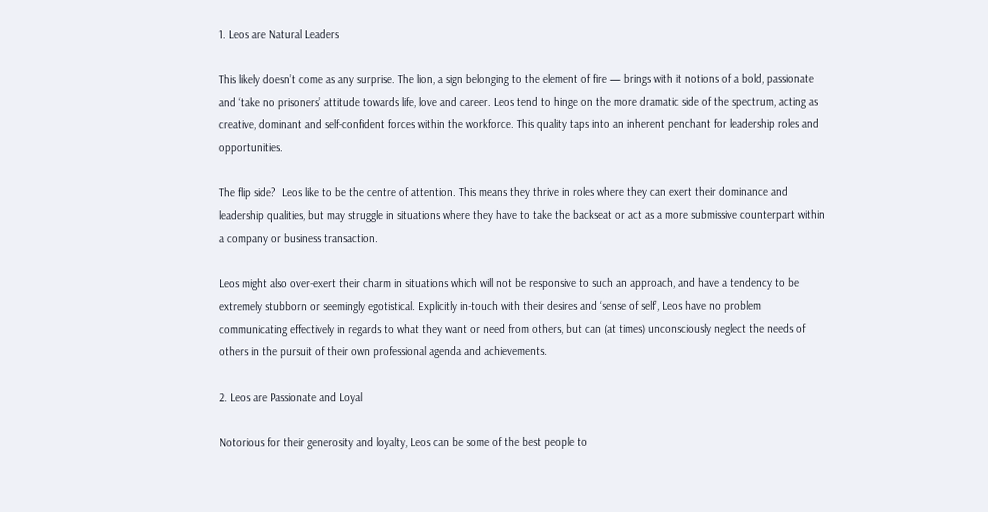1. Leos are Natural Leaders

This likely doesn’t come as any surprise. The lion, a sign belonging to the element of fire — brings with it notions of a bold, passionate and ‘take no prisoners’ attitude towards life, love and career. Leos tend to hinge on the more dramatic side of the spectrum, acting as creative, dominant and self-confident forces within the workforce. This quality taps into an inherent penchant for leadership roles and opportunities.

The flip side?  Leos like to be the centre of attention. This means they thrive in roles where they can exert their dominance and leadership qualities, but may struggle in situations where they have to take the backseat or act as a more submissive counterpart within a company or business transaction.

Leos might also over-exert their charm in situations which will not be responsive to such an approach, and have a tendency to be extremely stubborn or seemingly egotistical. Explicitly in-touch with their desires and ‘sense of self’, Leos have no problem communicating effectively in regards to what they want or need from others, but can (at times) unconsciously neglect the needs of others in the pursuit of their own professional agenda and achievements.

2. Leos are Passionate and Loyal

Notorious for their generosity and loyalty, Leos can be some of the best people to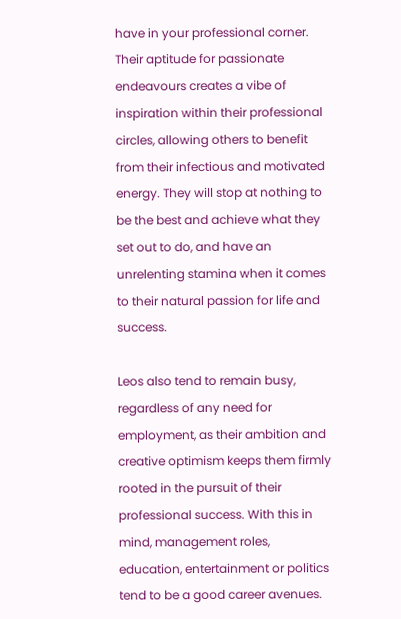have in your professional corner. Their aptitude for passionate endeavours creates a vibe of inspiration within their professional circles, allowing others to benefit from their infectious and motivated energy. They will stop at nothing to be the best and achieve what they set out to do, and have an unrelenting stamina when it comes to their natural passion for life and success.

Leos also tend to remain busy, regardless of any need for employment, as their ambition and creative optimism keeps them firmly rooted in the pursuit of their professional success. With this in mind, management roles, education, entertainment or politics tend to be a good career avenues.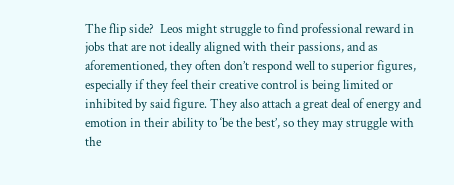The flip side?  Leos might struggle to find professional reward in jobs that are not ideally aligned with their passions, and as aforementioned, they often don’t respond well to superior figures, especially if they feel their creative control is being limited or inhibited by said figure. They also attach a great deal of energy and emotion in their ability to ‘be the best’, so they may struggle with the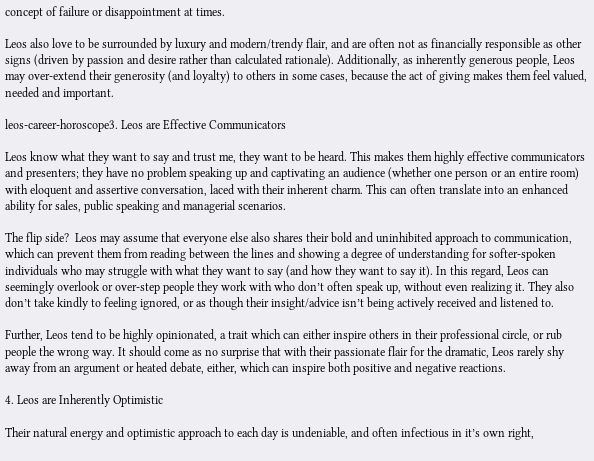concept of failure or disappointment at times.

Leos also love to be surrounded by luxury and modern/trendy flair, and are often not as financially responsible as other signs (driven by passion and desire rather than calculated rationale). Additionally, as inherently generous people, Leos may over-extend their generosity (and loyalty) to others in some cases, because the act of giving makes them feel valued, needed and important.

leos-career-horoscope3. Leos are Effective Communicators

Leos know what they want to say and trust me, they want to be heard. This makes them highly effective communicators and presenters; they have no problem speaking up and captivating an audience (whether one person or an entire room) with eloquent and assertive conversation, laced with their inherent charm. This can often translate into an enhanced ability for sales, public speaking and managerial scenarios.

The flip side?  Leos may assume that everyone else also shares their bold and uninhibited approach to communication, which can prevent them from reading between the lines and showing a degree of understanding for softer-spoken individuals who may struggle with what they want to say (and how they want to say it). In this regard, Leos can seemingly overlook or over-step people they work with who don’t often speak up, without even realizing it. They also don’t take kindly to feeling ignored, or as though their insight/advice isn’t being actively received and listened to.

Further, Leos tend to be highly opinionated, a trait which can either inspire others in their professional circle, or rub people the wrong way. It should come as no surprise that with their passionate flair for the dramatic, Leos rarely shy away from an argument or heated debate, either, which can inspire both positive and negative reactions.

4. Leos are Inherently Optimistic

Their natural energy and optimistic approach to each day is undeniable, and often infectious in it’s own right,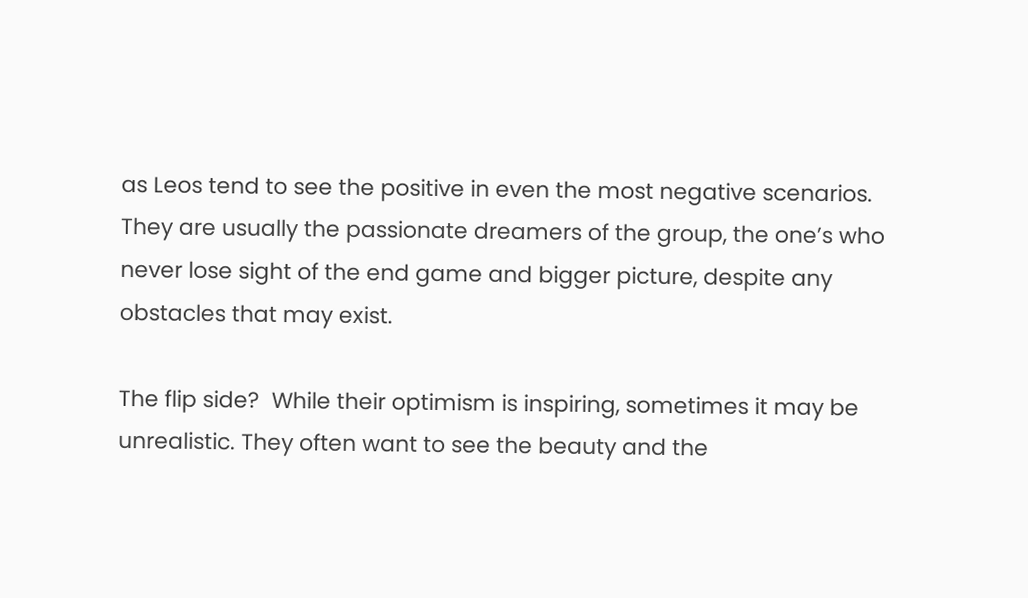as Leos tend to see the positive in even the most negative scenarios. They are usually the passionate dreamers of the group, the one’s who never lose sight of the end game and bigger picture, despite any obstacles that may exist.

The flip side?  While their optimism is inspiring, sometimes it may be unrealistic. They often want to see the beauty and the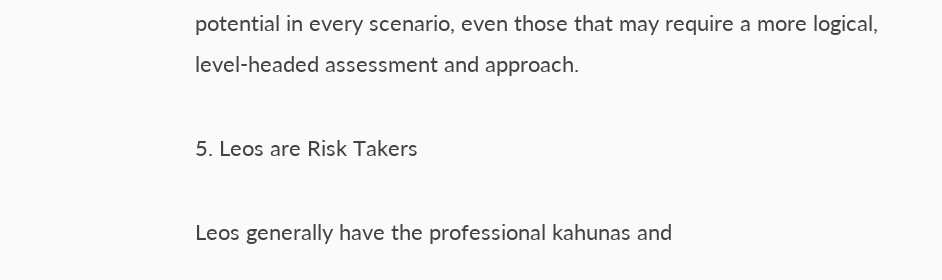potential in every scenario, even those that may require a more logical, level-headed assessment and approach.

5. Leos are Risk Takers

Leos generally have the professional kahunas and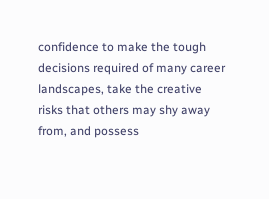confidence to make the tough decisions required of many career landscapes, take the creative risks that others may shy away from, and possess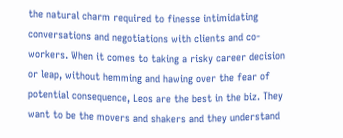the natural charm required to finesse intimidating conversations and negotiations with clients and co-workers. When it comes to taking a risky career decision or leap, without hemming and hawing over the fear of potential consequence, Leos are the best in the biz. They want to be the movers and shakers and they understand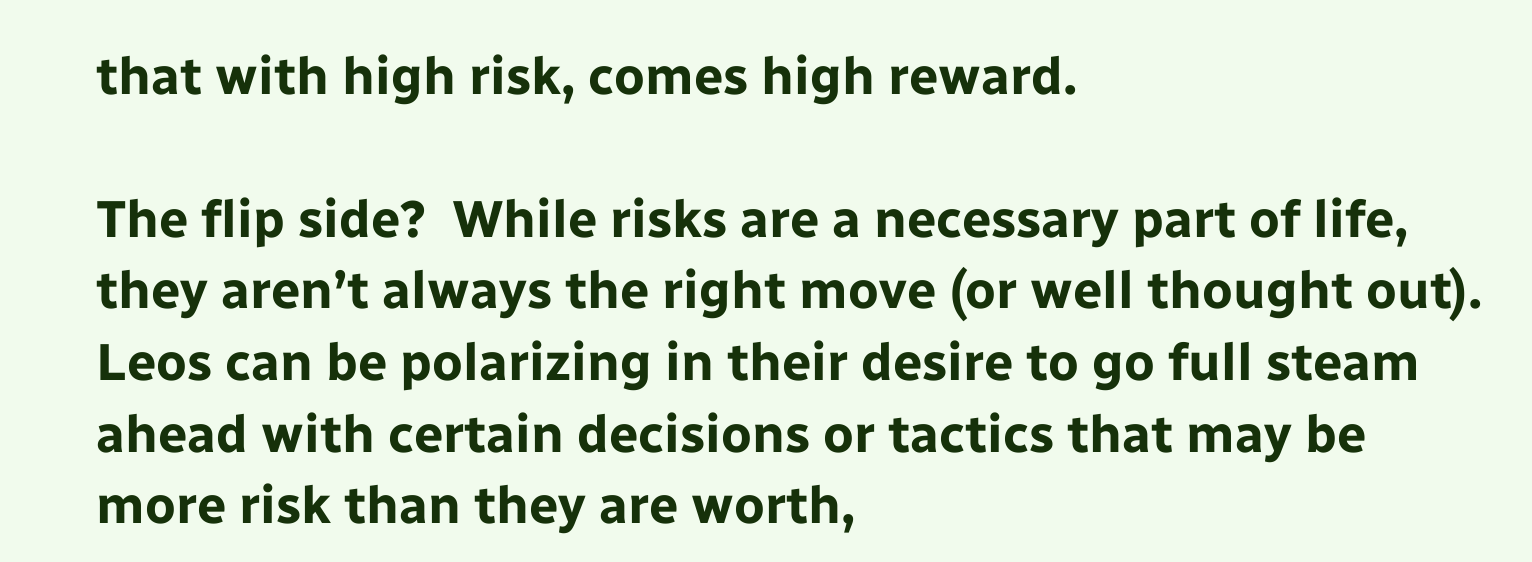that with high risk, comes high reward.

The flip side?  While risks are a necessary part of life, they aren’t always the right move (or well thought out). Leos can be polarizing in their desire to go full steam ahead with certain decisions or tactics that may be more risk than they are worth,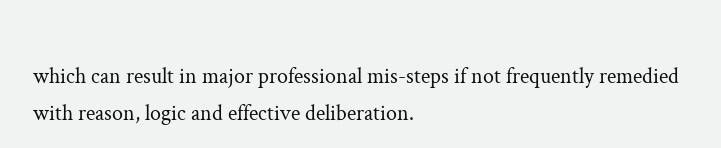which can result in major professional mis-steps if not frequently remedied with reason, logic and effective deliberation.